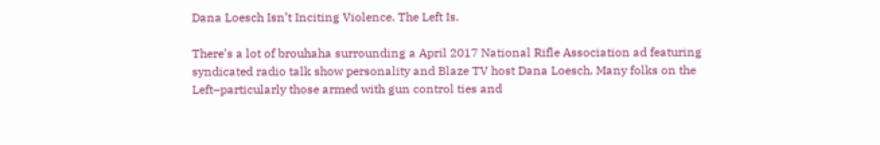Dana Loesch Isn’t Inciting Violence. The Left Is.

There’s a lot of brouhaha surrounding a April 2017 National Rifle Association ad featuring syndicated radio talk show personality and Blaze TV host Dana Loesch. Many folks on the Left–particularly those armed with gun control ties and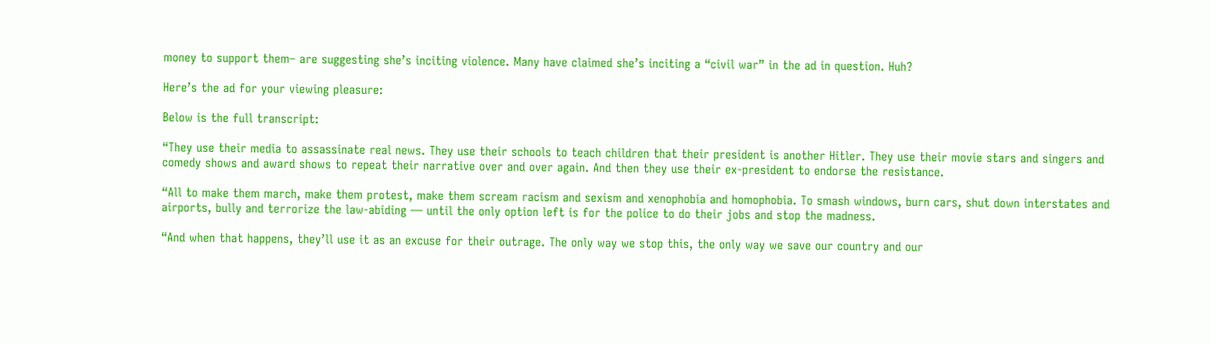money to support them– are suggesting she’s inciting violence. Many have claimed she’s inciting a “civil war” in the ad in question. Huh?

Here’s the ad for your viewing pleasure:

Below is the full transcript:

“They use their media to assassinate real news. They use their schools to teach children that their president is another Hitler. They use their movie stars and singers and comedy shows and award shows to repeat their narrative over and over again. And then they use their ex-president to endorse the resistance.

“All to make them march, make them protest, make them scream racism and sexism and xenophobia and homophobia. To smash windows, burn cars, shut down interstates and airports, bully and terrorize the law-abiding — until the only option left is for the police to do their jobs and stop the madness.

“And when that happens, they’ll use it as an excuse for their outrage. The only way we stop this, the only way we save our country and our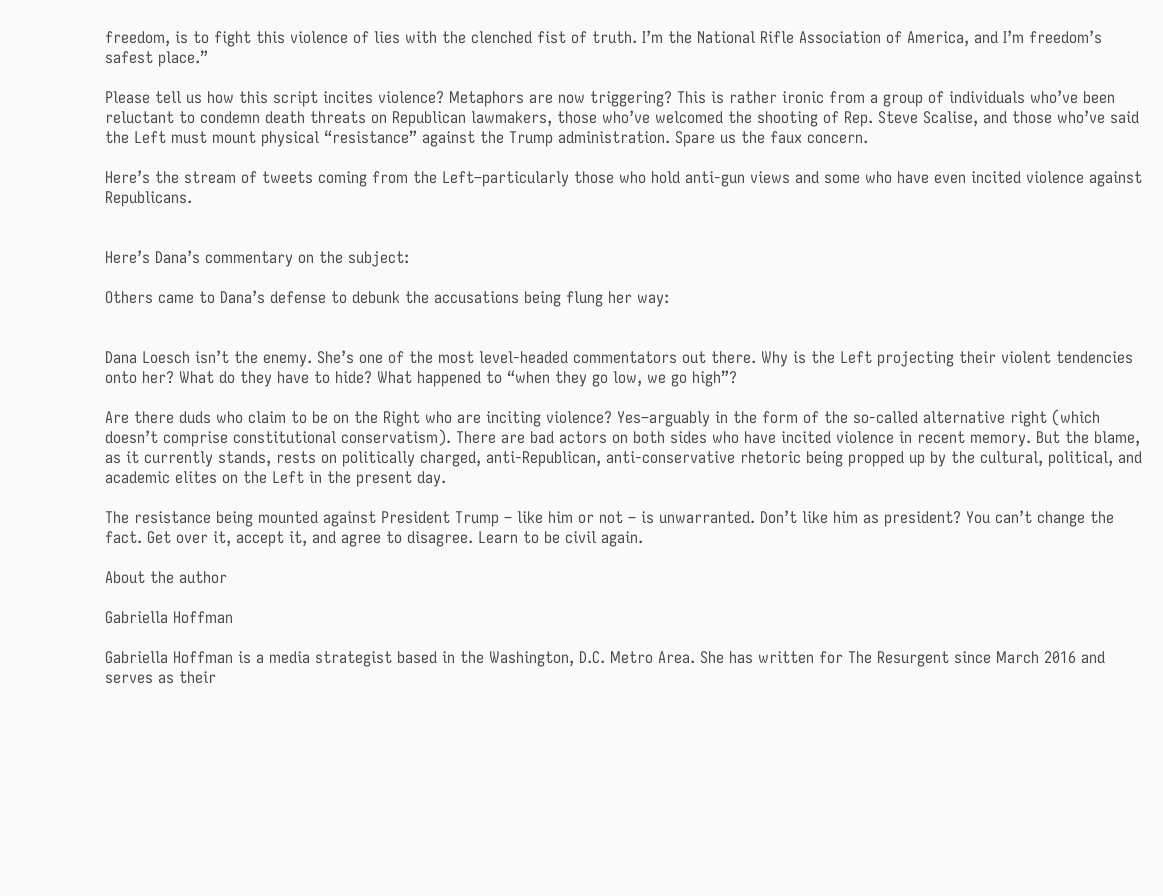freedom, is to fight this violence of lies with the clenched fist of truth. I’m the National Rifle Association of America, and I’m freedom’s safest place.”

Please tell us how this script incites violence? Metaphors are now triggering? This is rather ironic from a group of individuals who’ve been reluctant to condemn death threats on Republican lawmakers, those who’ve welcomed the shooting of Rep. Steve Scalise, and those who’ve said the Left must mount physical “resistance” against the Trump administration. Spare us the faux concern.

Here’s the stream of tweets coming from the Left–particularly those who hold anti-gun views and some who have even incited violence against Republicans.


Here’s Dana’s commentary on the subject:

Others came to Dana’s defense to debunk the accusations being flung her way:


Dana Loesch isn’t the enemy. She’s one of the most level-headed commentators out there. Why is the Left projecting their violent tendencies onto her? What do they have to hide? What happened to “when they go low, we go high”?

Are there duds who claim to be on the Right who are inciting violence? Yes–arguably in the form of the so-called alternative right (which doesn’t comprise constitutional conservatism). There are bad actors on both sides who have incited violence in recent memory. But the blame, as it currently stands, rests on politically charged, anti-Republican, anti-conservative rhetoric being propped up by the cultural, political, and academic elites on the Left in the present day.

The resistance being mounted against President Trump – like him or not – is unwarranted. Don’t like him as president? You can’t change the fact. Get over it, accept it, and agree to disagree. Learn to be civil again.

About the author

Gabriella Hoffman

Gabriella Hoffman is a media strategist based in the Washington, D.C. Metro Area. She has written for The Resurgent since March 2016 and serves as their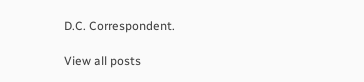D.C. Correspondent.

View all posts